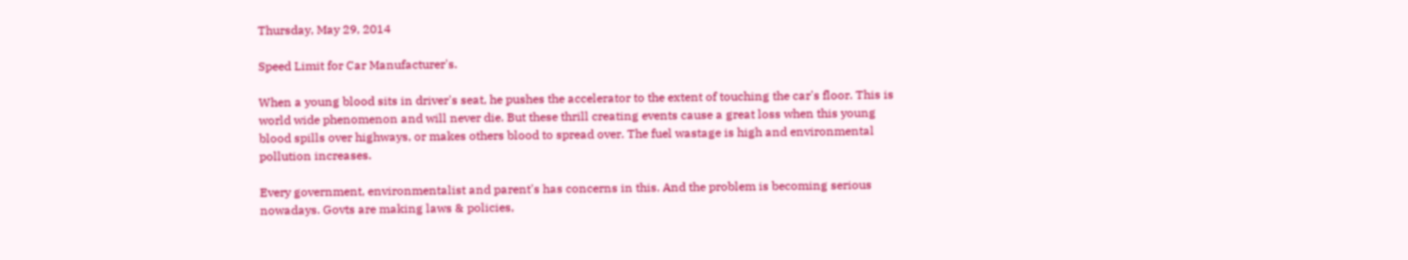Thursday, May 29, 2014

Speed Limit for Car Manufacturer's.

When a young blood sits in driver's seat, he pushes the accelerator to the extent of touching the car's floor. This is world wide phenomenon and will never die. But these thrill creating events cause a great loss when this young blood spills over highways, or makes others blood to spread over. The fuel wastage is high and environmental pollution increases.

Every government, environmentalist and parent's has concerns in this. And the problem is becoming serious nowadays. Govts are making laws & policies,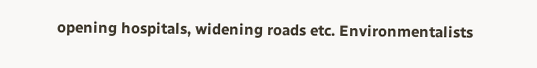opening hospitals, widening roads etc. Environmentalists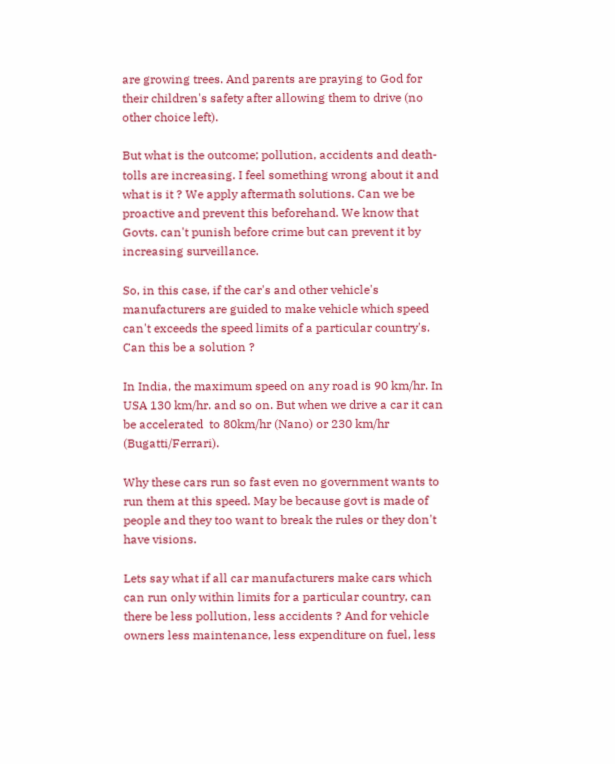are growing trees. And parents are praying to God for their children's safety after allowing them to drive (no other choice left).

But what is the outcome; pollution, accidents and death-tolls are increasing. I feel something wrong about it and what is it ? We apply aftermath solutions. Can we be proactive and prevent this beforehand. We know that Govts. can't punish before crime but can prevent it by increasing surveillance.

So, in this case, if the car's and other vehicle's manufacturers are guided to make vehicle which speed can't exceeds the speed limits of a particular country's. Can this be a solution ?

In India, the maximum speed on any road is 90 km/hr. In USA 130 km/hr. and so on. But when we drive a car it can be accelerated  to 80km/hr (Nano) or 230 km/hr (Bugatti/Ferrari).

Why these cars run so fast even no government wants to run them at this speed. May be because govt is made of people and they too want to break the rules or they don't have visions.

Lets say what if all car manufacturers make cars which can run only within limits for a particular country, can there be less pollution, less accidents ? And for vehicle owners less maintenance, less expenditure on fuel, less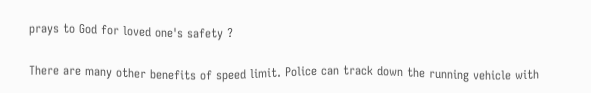prays to God for loved one's safety ?

There are many other benefits of speed limit. Police can track down the running vehicle with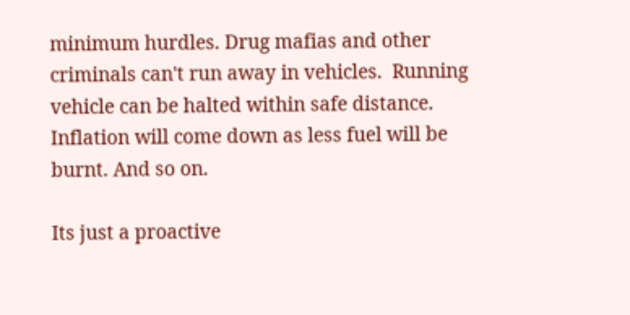minimum hurdles. Drug mafias and other criminals can't run away in vehicles.  Running vehicle can be halted within safe distance. Inflation will come down as less fuel will be burnt. And so on.

Its just a proactive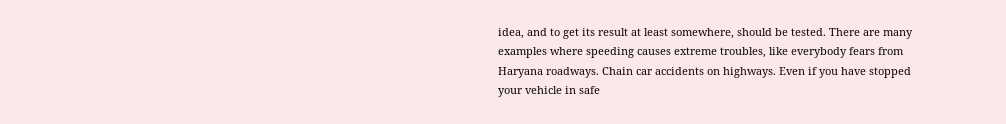idea, and to get its result at least somewhere, should be tested. There are many examples where speeding causes extreme troubles, like everybody fears from Haryana roadways. Chain car accidents on highways. Even if you have stopped your vehicle in safe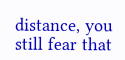distance, you still fear that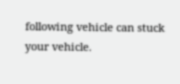following vehicle can stuck your vehicle.